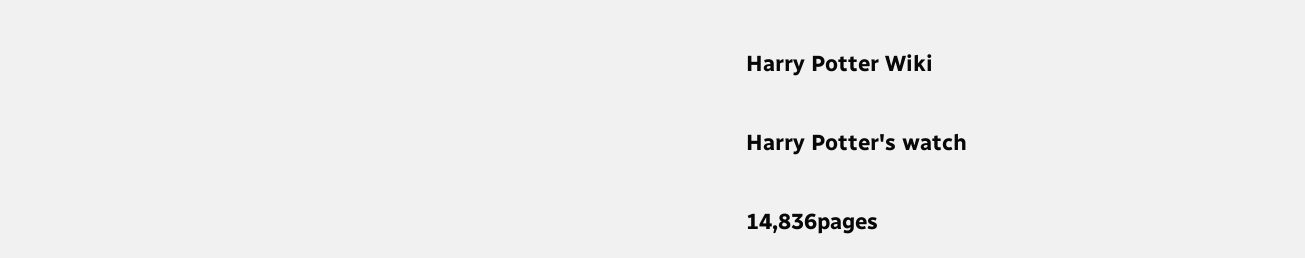Harry Potter Wiki

Harry Potter's watch

14,836pages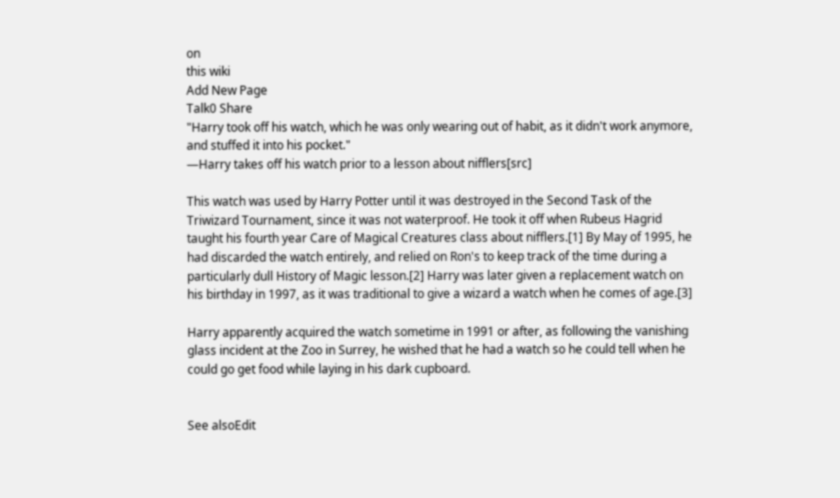on
this wiki
Add New Page
Talk0 Share
"Harry took off his watch, which he was only wearing out of habit, as it didn't work anymore, and stuffed it into his pocket."
—Harry takes off his watch prior to a lesson about nifflers[src]

This watch was used by Harry Potter until it was destroyed in the Second Task of the Triwizard Tournament, since it was not waterproof. He took it off when Rubeus Hagrid taught his fourth year Care of Magical Creatures class about nifflers.[1] By May of 1995, he had discarded the watch entirely, and relied on Ron's to keep track of the time during a particularly dull History of Magic lesson.[2] Harry was later given a replacement watch on his birthday in 1997, as it was traditional to give a wizard a watch when he comes of age.[3]

Harry apparently acquired the watch sometime in 1991 or after, as following the vanishing glass incident at the Zoo in Surrey, he wished that he had a watch so he could tell when he could go get food while laying in his dark cupboard.


See alsoEdit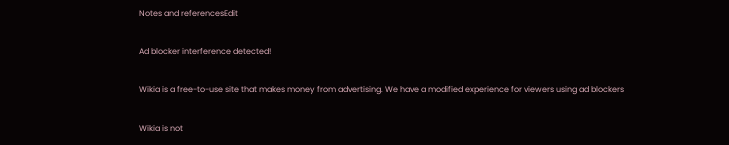Notes and referencesEdit

Ad blocker interference detected!

Wikia is a free-to-use site that makes money from advertising. We have a modified experience for viewers using ad blockers

Wikia is not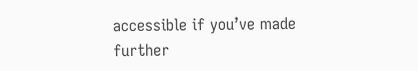accessible if you’ve made further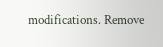modifications. Remove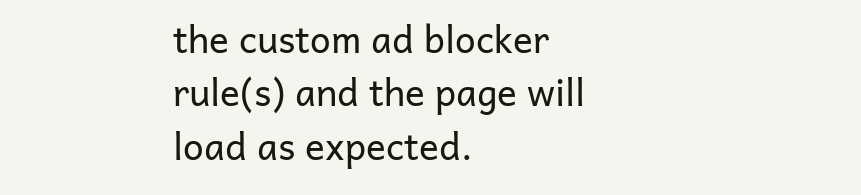the custom ad blocker rule(s) and the page will load as expected.